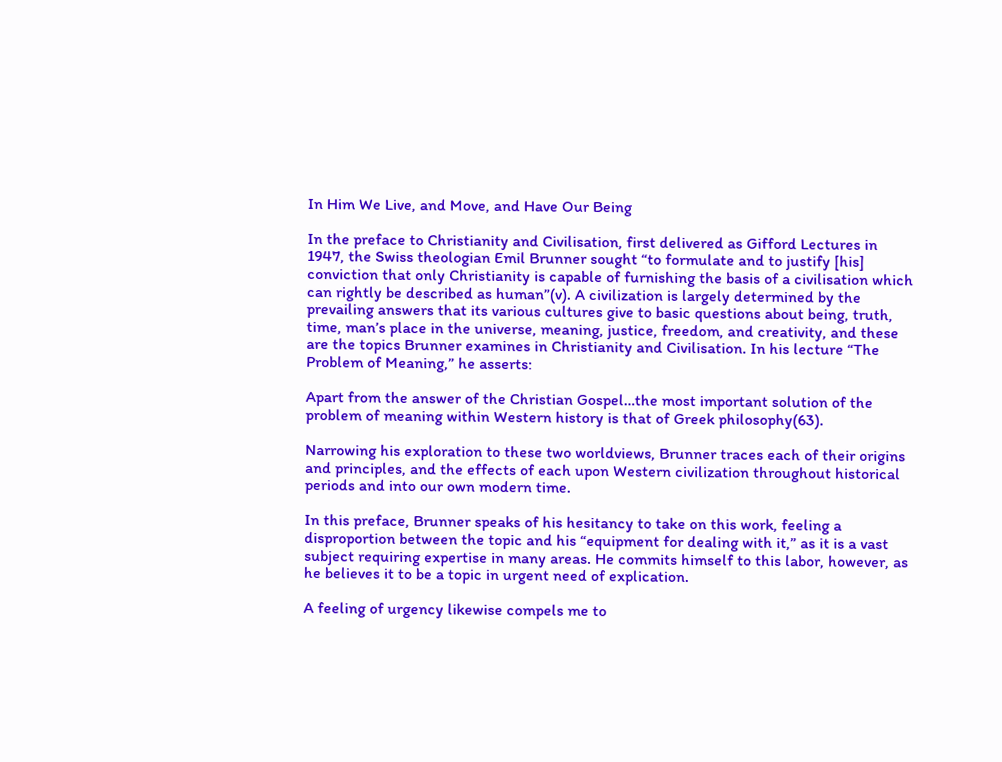In Him We Live, and Move, and Have Our Being

In the preface to Christianity and Civilisation, first delivered as Gifford Lectures in 1947, the Swiss theologian Emil Brunner sought “to formulate and to justify [his] conviction that only Christianity is capable of furnishing the basis of a civilisation which can rightly be described as human”(v). A civilization is largely determined by the prevailing answers that its various cultures give to basic questions about being, truth, time, man’s place in the universe, meaning, justice, freedom, and creativity, and these are the topics Brunner examines in Christianity and Civilisation. In his lecture “The Problem of Meaning,” he asserts:

Apart from the answer of the Christian Gospel…the most important solution of the problem of meaning within Western history is that of Greek philosophy(63).

Narrowing his exploration to these two worldviews, Brunner traces each of their origins and principles, and the effects of each upon Western civilization throughout historical periods and into our own modern time.

In this preface, Brunner speaks of his hesitancy to take on this work, feeling a disproportion between the topic and his “equipment for dealing with it,” as it is a vast subject requiring expertise in many areas. He commits himself to this labor, however, as he believes it to be a topic in urgent need of explication.

A feeling of urgency likewise compels me to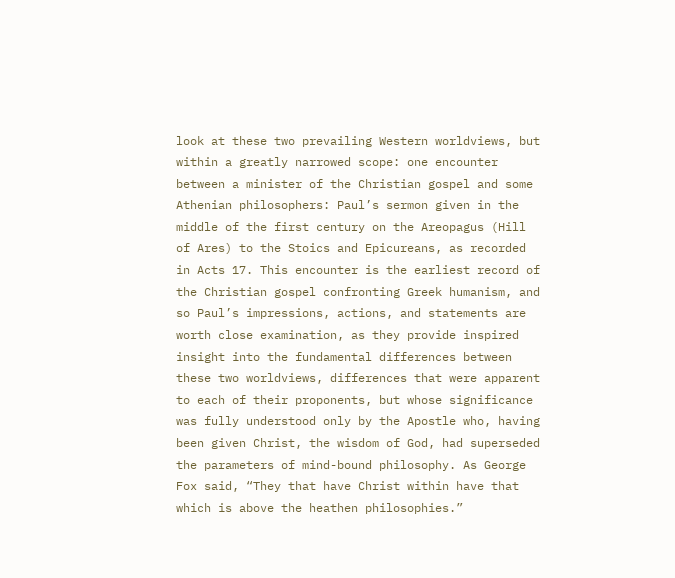look at these two prevailing Western worldviews, but within a greatly narrowed scope: one encounter between a minister of the Christian gospel and some Athenian philosophers: Paul’s sermon given in the middle of the first century on the Areopagus (Hill of Ares) to the Stoics and Epicureans, as recorded in Acts 17. This encounter is the earliest record of the Christian gospel confronting Greek humanism, and so Paul’s impressions, actions, and statements are worth close examination, as they provide inspired insight into the fundamental differences between these two worldviews, differences that were apparent to each of their proponents, but whose significance was fully understood only by the Apostle who, having been given Christ, the wisdom of God, had superseded the parameters of mind-bound philosophy. As George Fox said, “They that have Christ within have that which is above the heathen philosophies.”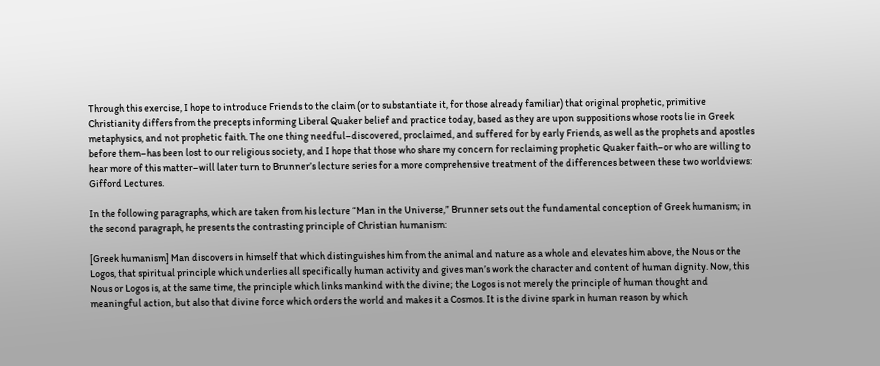Through this exercise, I hope to introduce Friends to the claim (or to substantiate it, for those already familiar) that original prophetic, primitive Christianity differs from the precepts informing Liberal Quaker belief and practice today, based as they are upon suppositions whose roots lie in Greek metaphysics, and not prophetic faith. The one thing needful–discovered, proclaimed, and suffered for by early Friends, as well as the prophets and apostles before them–has been lost to our religious society, and I hope that those who share my concern for reclaiming prophetic Quaker faith–or who are willing to hear more of this matter–will later turn to Brunner’s lecture series for a more comprehensive treatment of the differences between these two worldviews: Gifford Lectures.

In the following paragraphs, which are taken from his lecture “Man in the Universe,” Brunner sets out the fundamental conception of Greek humanism; in the second paragraph, he presents the contrasting principle of Christian humanism:

[Greek humanism] Man discovers in himself that which distinguishes him from the animal and nature as a whole and elevates him above, the Nous or the Logos, that spiritual principle which underlies all specifically human activity and gives man’s work the character and content of human dignity. Now, this Nous or Logos is, at the same time, the principle which links mankind with the divine; the Logos is not merely the principle of human thought and meaningful action, but also that divine force which orders the world and makes it a Cosmos. It is the divine spark in human reason by which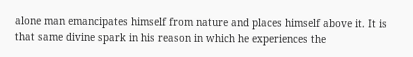alone man emancipates himself from nature and places himself above it. It is that same divine spark in his reason in which he experiences the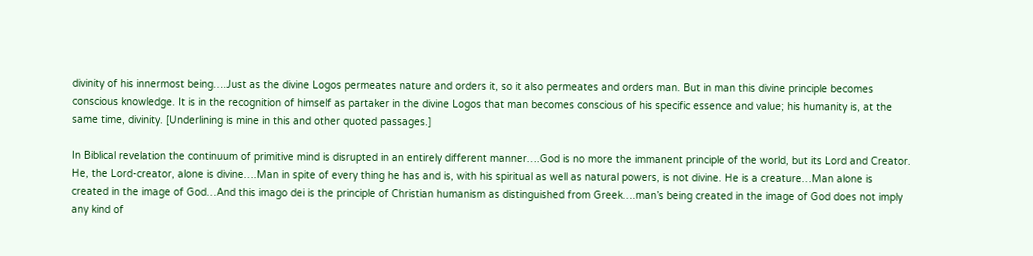divinity of his innermost being….Just as the divine Logos permeates nature and orders it, so it also permeates and orders man. But in man this divine principle becomes conscious knowledge. It is in the recognition of himself as partaker in the divine Logos that man becomes conscious of his specific essence and value; his humanity is, at the same time, divinity. [Underlining is mine in this and other quoted passages.]

In Biblical revelation the continuum of primitive mind is disrupted in an entirely different manner….God is no more the immanent principle of the world, but its Lord and Creator. He, the Lord-creator, alone is divine….Man in spite of every thing he has and is, with his spiritual as well as natural powers, is not divine. He is a creature…Man alone is created in the image of God…And this imago dei is the principle of Christian humanism as distinguished from Greek….man’s being created in the image of God does not imply any kind of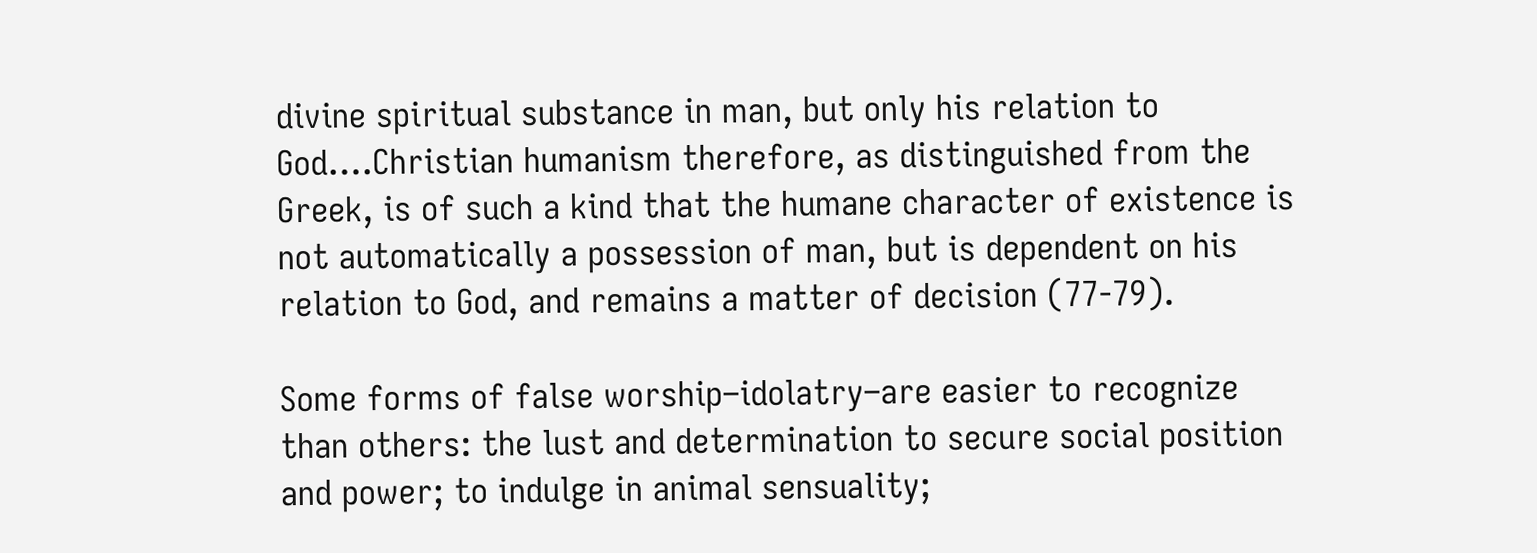divine spiritual substance in man, but only his relation to God….Christian humanism therefore, as distinguished from the Greek, is of such a kind that the humane character of existence is not automatically a possession of man, but is dependent on his relation to God, and remains a matter of decision (77-79).

Some forms of false worship–idolatry–are easier to recognize than others: the lust and determination to secure social position and power; to indulge in animal sensuality;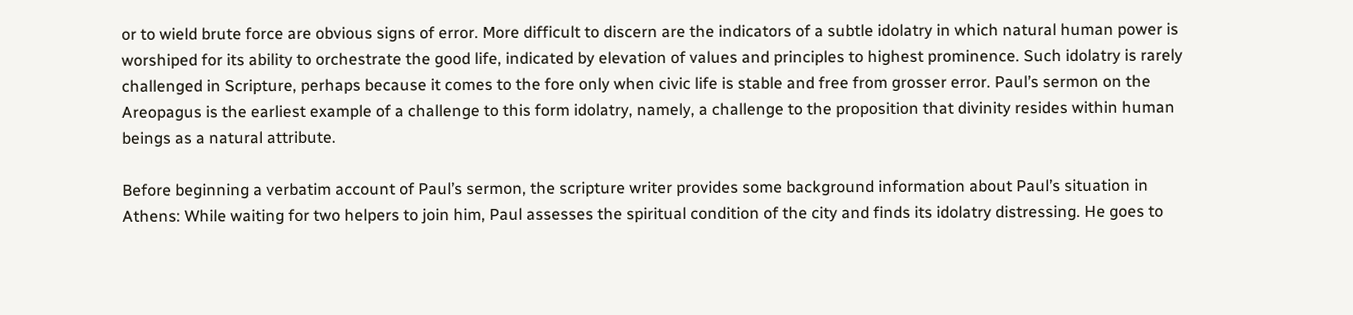or to wield brute force are obvious signs of error. More difficult to discern are the indicators of a subtle idolatry in which natural human power is worshiped for its ability to orchestrate the good life, indicated by elevation of values and principles to highest prominence. Such idolatry is rarely challenged in Scripture, perhaps because it comes to the fore only when civic life is stable and free from grosser error. Paul’s sermon on the Areopagus is the earliest example of a challenge to this form idolatry, namely, a challenge to the proposition that divinity resides within human beings as a natural attribute.

Before beginning a verbatim account of Paul’s sermon, the scripture writer provides some background information about Paul’s situation in Athens: While waiting for two helpers to join him, Paul assesses the spiritual condition of the city and finds its idolatry distressing. He goes to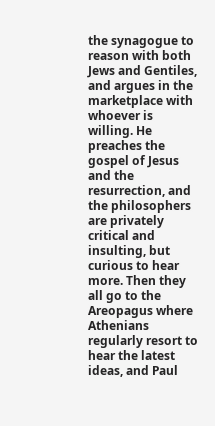the synagogue to reason with both Jews and Gentiles, and argues in the marketplace with whoever is willing. He preaches the gospel of Jesus and the resurrection, and the philosophers are privately critical and insulting, but curious to hear more. Then they all go to the Areopagus where Athenians regularly resort to hear the latest ideas, and Paul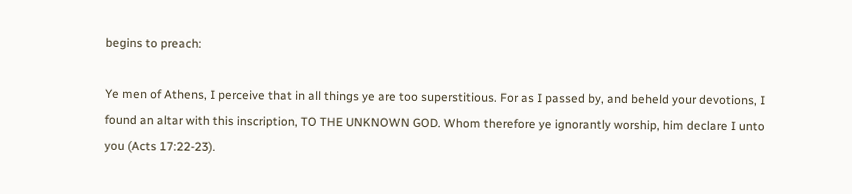begins to preach:

Ye men of Athens, I perceive that in all things ye are too superstitious. For as I passed by, and beheld your devotions, I found an altar with this inscription, TO THE UNKNOWN GOD. Whom therefore ye ignorantly worship, him declare I unto you (Acts 17:22-23).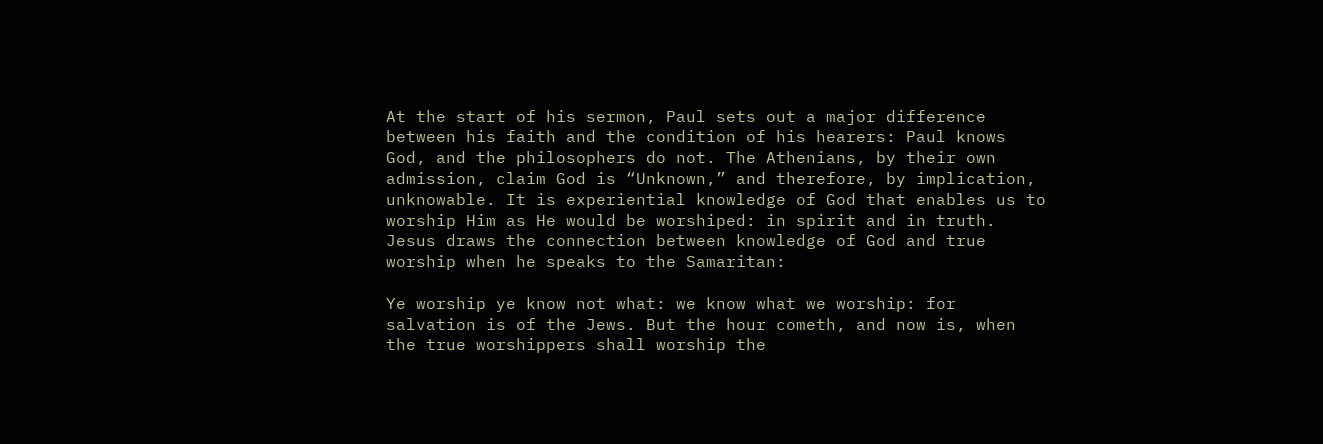At the start of his sermon, Paul sets out a major difference between his faith and the condition of his hearers: Paul knows God, and the philosophers do not. The Athenians, by their own admission, claim God is “Unknown,” and therefore, by implication, unknowable. It is experiential knowledge of God that enables us to worship Him as He would be worshiped: in spirit and in truth. Jesus draws the connection between knowledge of God and true worship when he speaks to the Samaritan:

Ye worship ye know not what: we know what we worship: for salvation is of the Jews. But the hour cometh, and now is, when the true worshippers shall worship the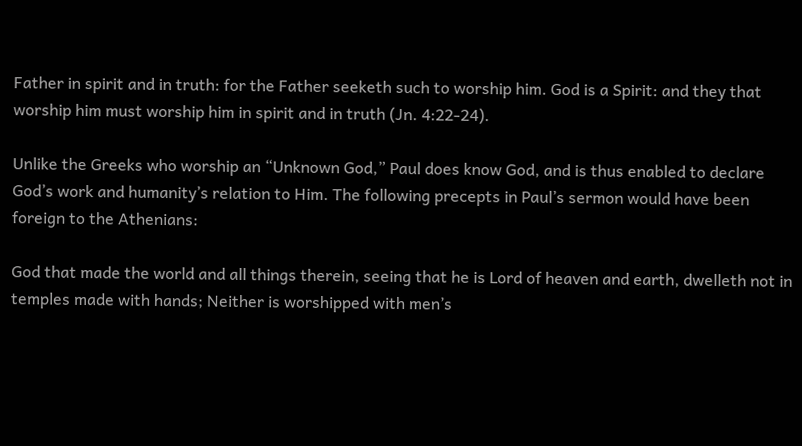Father in spirit and in truth: for the Father seeketh such to worship him. God is a Spirit: and they that worship him must worship him in spirit and in truth (Jn. 4:22-24).

Unlike the Greeks who worship an “Unknown God,” Paul does know God, and is thus enabled to declare God’s work and humanity’s relation to Him. The following precepts in Paul’s sermon would have been foreign to the Athenians:

God that made the world and all things therein, seeing that he is Lord of heaven and earth, dwelleth not in temples made with hands; Neither is worshipped with men’s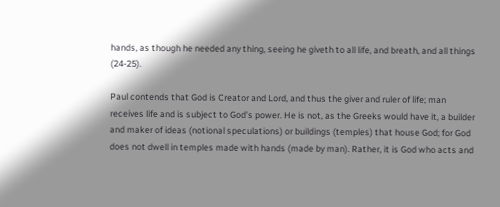hands, as though he needed any thing, seeing he giveth to all life, and breath, and all things (24-25).

Paul contends that God is Creator and Lord, and thus the giver and ruler of life; man receives life and is subject to God’s power. He is not, as the Greeks would have it, a builder and maker of ideas (notional speculations) or buildings (temples) that house God; for God does not dwell in temples made with hands (made by man). Rather, it is God who acts and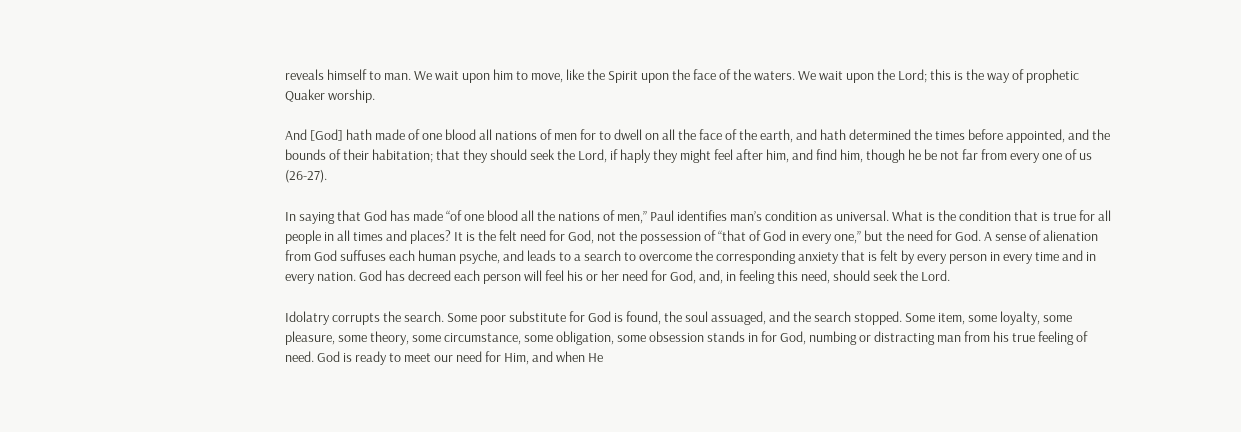reveals himself to man. We wait upon him to move, like the Spirit upon the face of the waters. We wait upon the Lord; this is the way of prophetic Quaker worship.

And [God] hath made of one blood all nations of men for to dwell on all the face of the earth, and hath determined the times before appointed, and the bounds of their habitation; that they should seek the Lord, if haply they might feel after him, and find him, though he be not far from every one of us (26-27).

In saying that God has made “of one blood all the nations of men,” Paul identifies man’s condition as universal. What is the condition that is true for all people in all times and places? It is the felt need for God, not the possession of “that of God in every one,” but the need for God. A sense of alienation from God suffuses each human psyche, and leads to a search to overcome the corresponding anxiety that is felt by every person in every time and in every nation. God has decreed each person will feel his or her need for God, and, in feeling this need, should seek the Lord.

Idolatry corrupts the search. Some poor substitute for God is found, the soul assuaged, and the search stopped. Some item, some loyalty, some pleasure, some theory, some circumstance, some obligation, some obsession stands in for God, numbing or distracting man from his true feeling of need. God is ready to meet our need for Him, and when He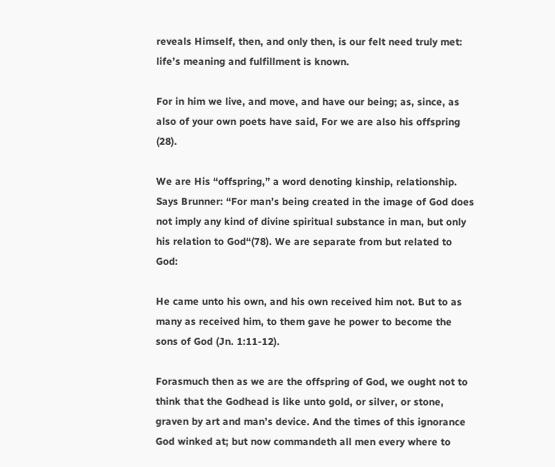reveals Himself, then, and only then, is our felt need truly met: life’s meaning and fulfillment is known.

For in him we live, and move, and have our being; as, since, as also of your own poets have said, For we are also his offspring (28).

We are His “offspring,” a word denoting kinship, relationship. Says Brunner: “For man’s being created in the image of God does not imply any kind of divine spiritual substance in man, but only his relation to God“(78). We are separate from but related to God:

He came unto his own, and his own received him not. But to as many as received him, to them gave he power to become the sons of God (Jn. 1:11-12).

Forasmuch then as we are the offspring of God, we ought not to think that the Godhead is like unto gold, or silver, or stone, graven by art and man’s device. And the times of this ignorance God winked at; but now commandeth all men every where to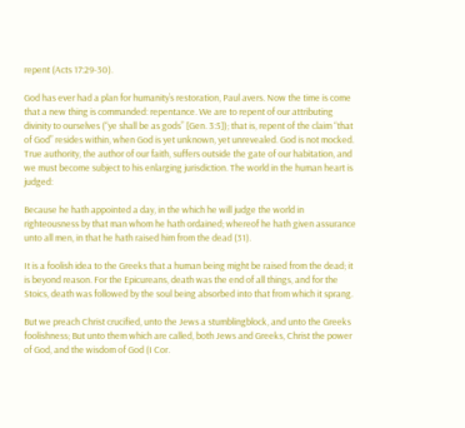repent (Acts 17:29-30).

God has ever had a plan for humanity’s restoration, Paul avers. Now the time is come that a new thing is commanded: repentance. We are to repent of our attributing divinity to ourselves (“ye shall be as gods” [Gen. 3:5]); that is, repent of the claim “that of God” resides within, when God is yet unknown, yet unrevealed. God is not mocked. True authority, the author of our faith, suffers outside the gate of our habitation, and we must become subject to his enlarging jurisdiction. The world in the human heart is judged:

Because he hath appointed a day, in the which he will judge the world in righteousness by that man whom he hath ordained; whereof he hath given assurance unto all men, in that he hath raised him from the dead (31).

It is a foolish idea to the Greeks that a human being might be raised from the dead; it is beyond reason. For the Epicureans, death was the end of all things, and for the Stoics, death was followed by the soul being absorbed into that from which it sprang.

But we preach Christ crucified, unto the Jews a stumblingblock, and unto the Greeks foolishness; But unto them which are called, both Jews and Greeks, Christ the power of God, and the wisdom of God (I Cor.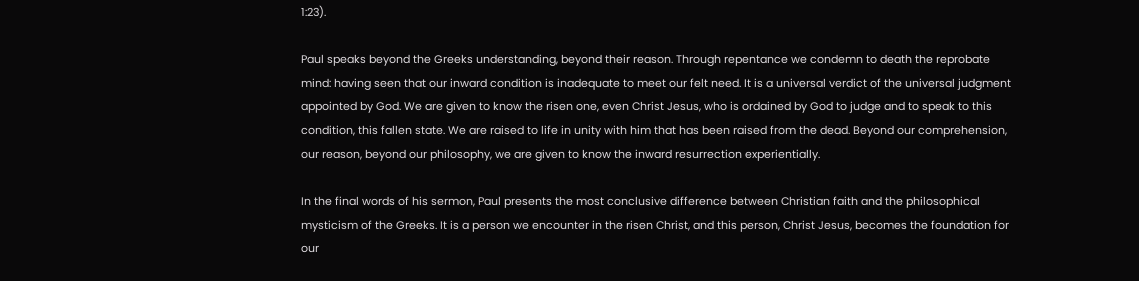1:23).

Paul speaks beyond the Greeks understanding, beyond their reason. Through repentance we condemn to death the reprobate mind: having seen that our inward condition is inadequate to meet our felt need. It is a universal verdict of the universal judgment appointed by God. We are given to know the risen one, even Christ Jesus, who is ordained by God to judge and to speak to this condition, this fallen state. We are raised to life in unity with him that has been raised from the dead. Beyond our comprehension, our reason, beyond our philosophy, we are given to know the inward resurrection experientially.

In the final words of his sermon, Paul presents the most conclusive difference between Christian faith and the philosophical mysticism of the Greeks. It is a person we encounter in the risen Christ, and this person, Christ Jesus, becomes the foundation for our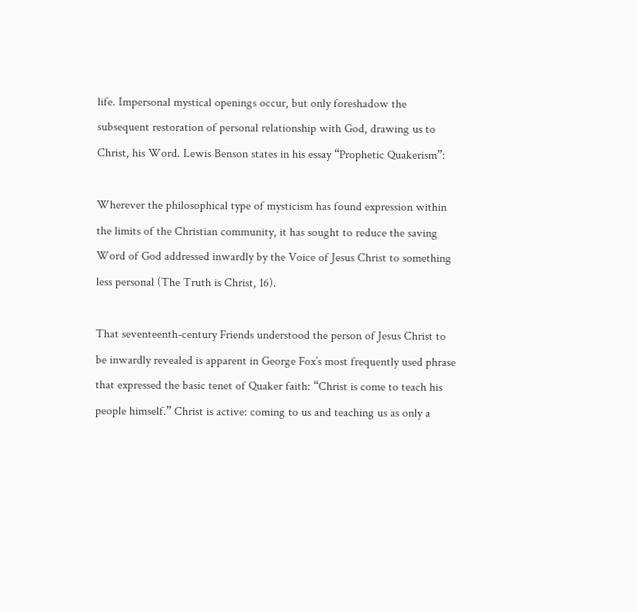life. Impersonal mystical openings occur, but only foreshadow the subsequent restoration of personal relationship with God, drawing us to Christ, his Word. Lewis Benson states in his essay “Prophetic Quakerism”:

Wherever the philosophical type of mysticism has found expression within the limits of the Christian community, it has sought to reduce the saving Word of God addressed inwardly by the Voice of Jesus Christ to something less personal (The Truth is Christ, 16).

That seventeenth-century Friends understood the person of Jesus Christ to be inwardly revealed is apparent in George Fox’s most frequently used phrase that expressed the basic tenet of Quaker faith: “Christ is come to teach his people himself.” Christ is active: coming to us and teaching us as only a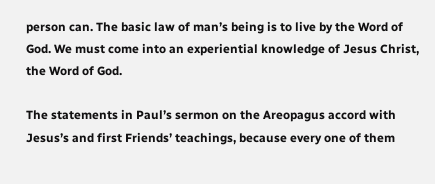person can. The basic law of man’s being is to live by the Word of God. We must come into an experiential knowledge of Jesus Christ, the Word of God.

The statements in Paul’s sermon on the Areopagus accord with Jesus’s and first Friends’ teachings, because every one of them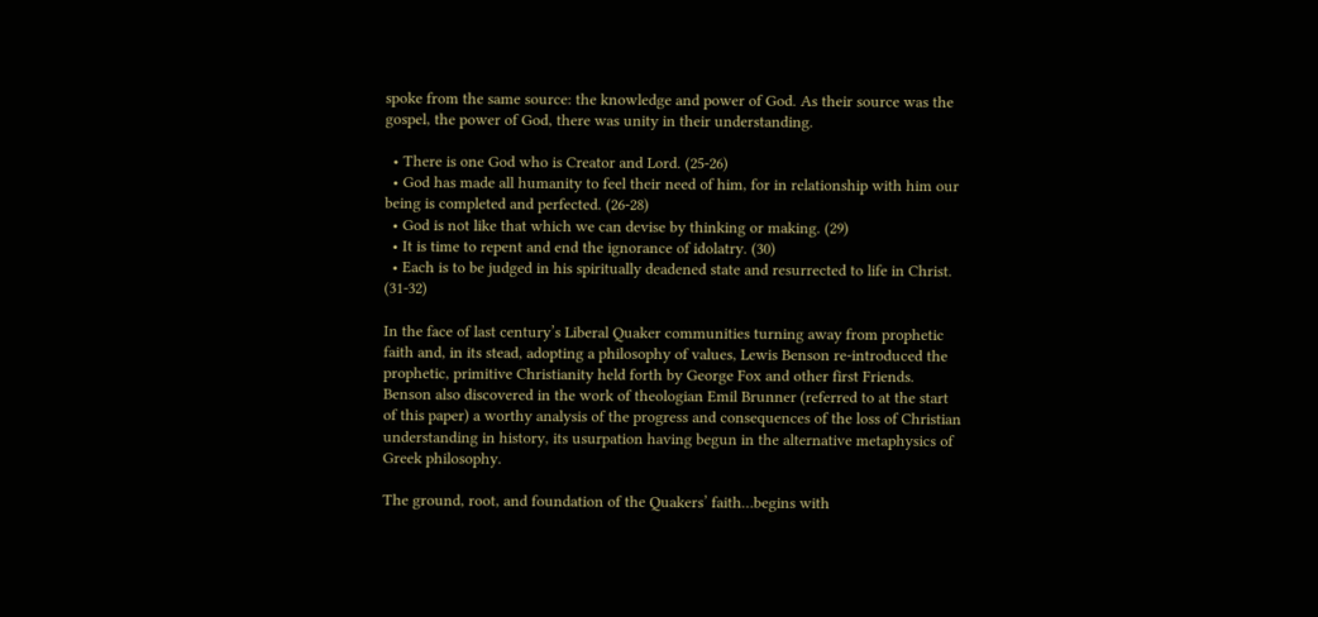spoke from the same source: the knowledge and power of God. As their source was the gospel, the power of God, there was unity in their understanding.

  • There is one God who is Creator and Lord. (25-26)
  • God has made all humanity to feel their need of him, for in relationship with him our being is completed and perfected. (26-28)
  • God is not like that which we can devise by thinking or making. (29)
  • It is time to repent and end the ignorance of idolatry. (30)
  • Each is to be judged in his spiritually deadened state and resurrected to life in Christ. (31-32)

In the face of last century’s Liberal Quaker communities turning away from prophetic faith and, in its stead, adopting a philosophy of values, Lewis Benson re-introduced the prophetic, primitive Christianity held forth by George Fox and other first Friends. Benson also discovered in the work of theologian Emil Brunner (referred to at the start of this paper) a worthy analysis of the progress and consequences of the loss of Christian understanding in history, its usurpation having begun in the alternative metaphysics of Greek philosophy.

The ground, root, and foundation of the Quakers’ faith…begins with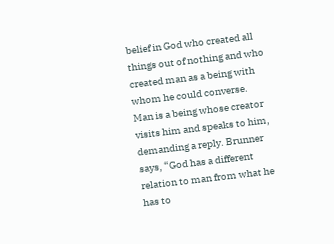belief in God who created all things out of nothing and who created man as a being with whom he could converse. Man is a being whose creator visits him and speaks to him, demanding a reply. Brunner says, “God has a different relation to man from what he has to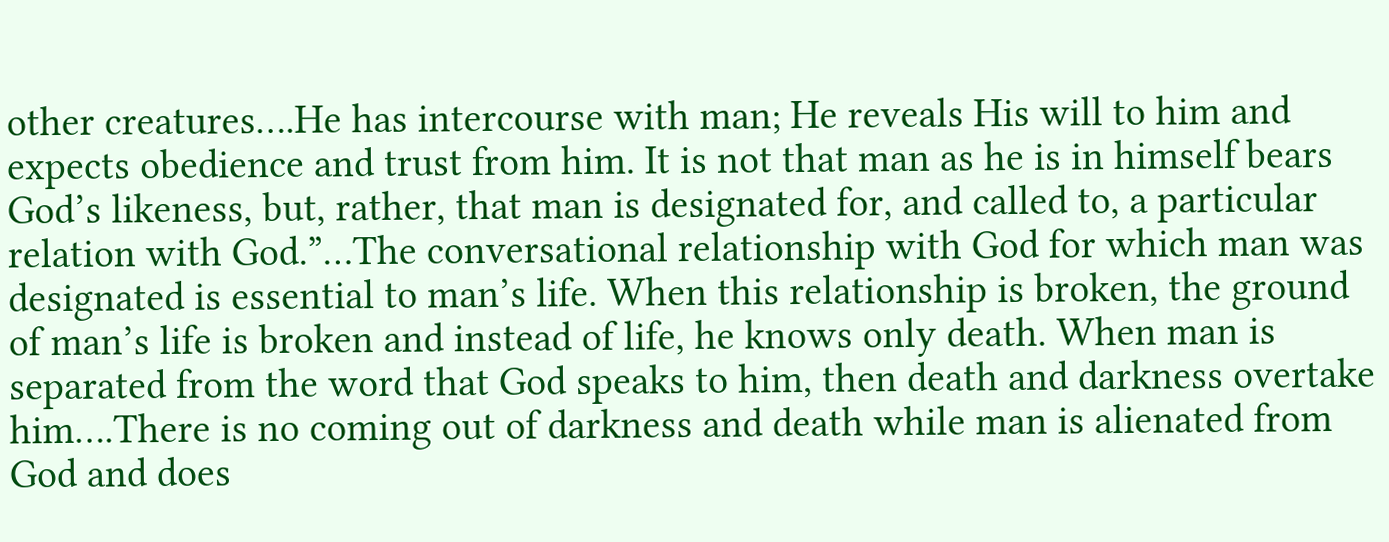other creatures….He has intercourse with man; He reveals His will to him and expects obedience and trust from him. It is not that man as he is in himself bears God’s likeness, but, rather, that man is designated for, and called to, a particular relation with God.”…The conversational relationship with God for which man was designated is essential to man’s life. When this relationship is broken, the ground of man’s life is broken and instead of life, he knows only death. When man is separated from the word that God speaks to him, then death and darkness overtake him….There is no coming out of darkness and death while man is alienated from God and does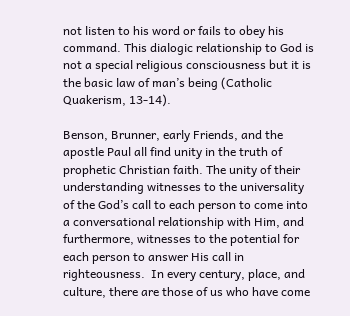not listen to his word or fails to obey his command. This dialogic relationship to God is not a special religious consciousness but it is the basic law of man’s being (Catholic Quakerism, 13-14).

Benson, Brunner, early Friends, and the apostle Paul all find unity in the truth of prophetic Christian faith. The unity of their understanding witnesses to the universality of the God’s call to each person to come into a conversational relationship with Him, and furthermore, witnesses to the potential for each person to answer His call in righteousness.  In every century, place, and culture, there are those of us who have come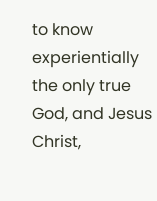to know experientially the only true God, and Jesus Christ,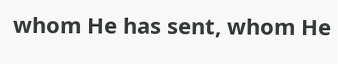whom He has sent, whom He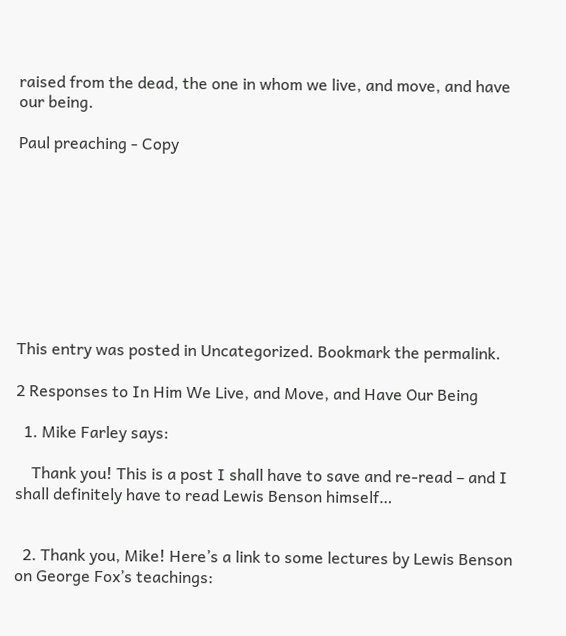raised from the dead, the one in whom we live, and move, and have our being.

Paul preaching - Copy









This entry was posted in Uncategorized. Bookmark the permalink.

2 Responses to In Him We Live, and Move, and Have Our Being

  1. Mike Farley says:

    Thank you! This is a post I shall have to save and re-read – and I shall definitely have to read Lewis Benson himself…


  2. Thank you, Mike! Here’s a link to some lectures by Lewis Benson on George Fox’s teachings: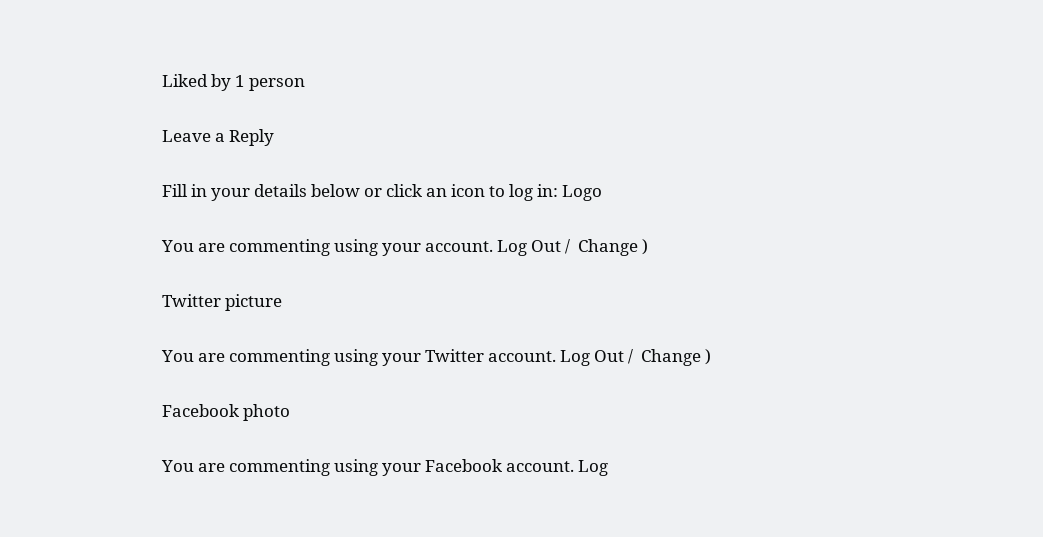Liked by 1 person

Leave a Reply

Fill in your details below or click an icon to log in: Logo

You are commenting using your account. Log Out /  Change )

Twitter picture

You are commenting using your Twitter account. Log Out /  Change )

Facebook photo

You are commenting using your Facebook account. Log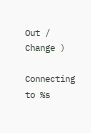Out /  Change )

Connecting to %s